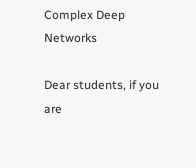Complex Deep Networks

Dear students, if you are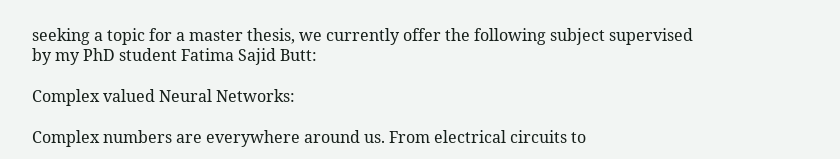seeking a topic for a master thesis, we currently offer the following subject supervised by my PhD student Fatima Sajid Butt:

Complex valued Neural Networks:

Complex numbers are everywhere around us. From electrical circuits to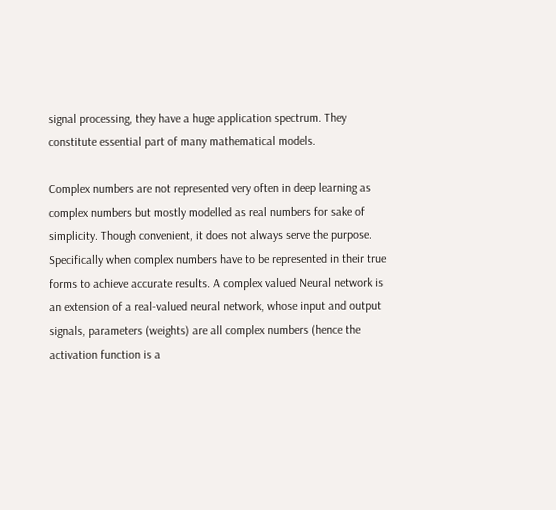signal processing, they have a huge application spectrum. They constitute essential part of many mathematical models.

Complex numbers are not represented very often in deep learning as complex numbers but mostly modelled as real numbers for sake of simplicity. Though convenient, it does not always serve the purpose. Specifically when complex numbers have to be represented in their true forms to achieve accurate results. A complex valued Neural network is an extension of a real-valued neural network, whose input and output signals, parameters (weights) are all complex numbers (hence the activation function is a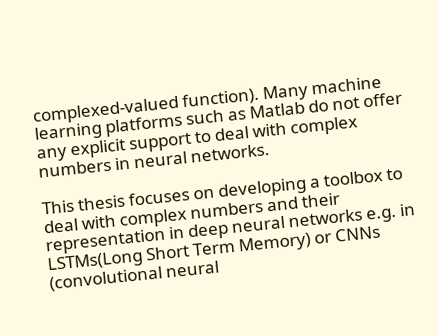complexed-valued function). Many machine learning platforms such as Matlab do not offer any explicit support to deal with complex numbers in neural networks.

This thesis focuses on developing a toolbox to deal with complex numbers and their representation in deep neural networks e.g. in LSTMs(Long Short Term Memory) or CNNs (convolutional neural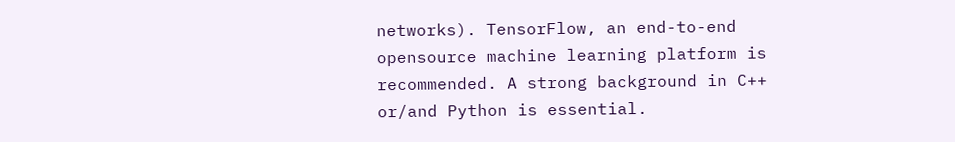networks). TensorFlow, an end-to-end opensource machine learning platform is recommended. A strong background in C++ or/and Python is essential.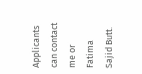Applicants can contact me or Fatima Sajid Butt.